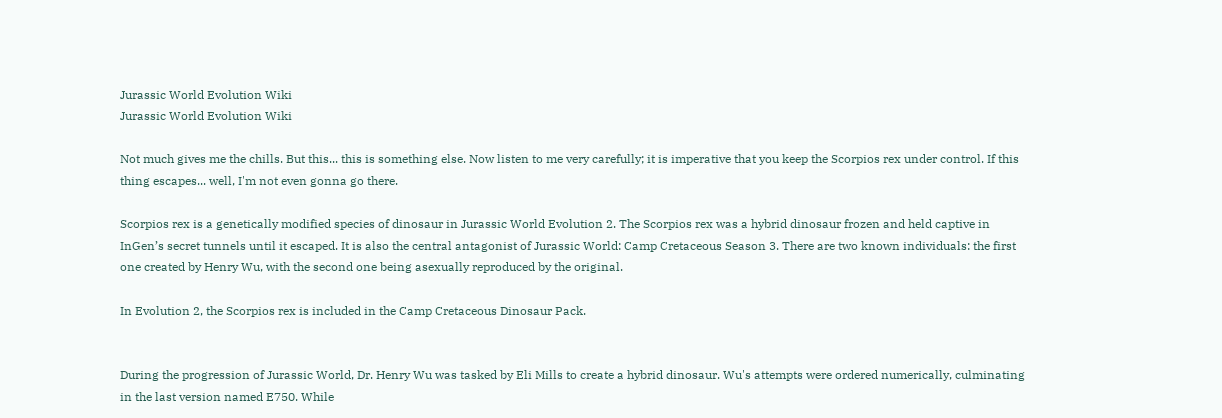Jurassic World Evolution Wiki
Jurassic World Evolution Wiki

Not much gives me the chills. But this... this is something else. Now listen to me very carefully; it is imperative that you keep the Scorpios rex under control. If this thing escapes... well, I'm not even gonna go there.

Scorpios rex is a genetically modified species of dinosaur in Jurassic World Evolution 2. The Scorpios rex was a hybrid dinosaur frozen and held captive in InGen’s secret tunnels until it escaped. It is also the central antagonist of Jurassic World: Camp Cretaceous Season 3. There are two known individuals: the first one created by Henry Wu, with the second one being asexually reproduced by the original.

In Evolution 2, the Scorpios rex is included in the Camp Cretaceous Dinosaur Pack.


During the progression of Jurassic World, Dr. Henry Wu was tasked by Eli Mills to create a hybrid dinosaur. Wu's attempts were ordered numerically, culminating in the last version named E750. While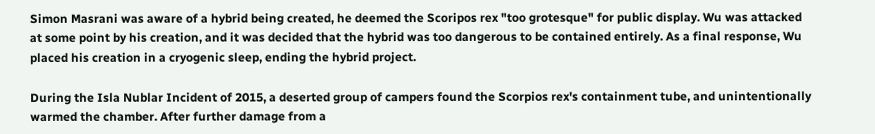Simon Masrani was aware of a hybrid being created, he deemed the Scoripos rex "too grotesque" for public display. Wu was attacked at some point by his creation, and it was decided that the hybrid was too dangerous to be contained entirely. As a final response, Wu placed his creation in a cryogenic sleep, ending the hybrid project.

During the Isla Nublar Incident of 2015, a deserted group of campers found the Scorpios rex's containment tube, and unintentionally warmed the chamber. After further damage from a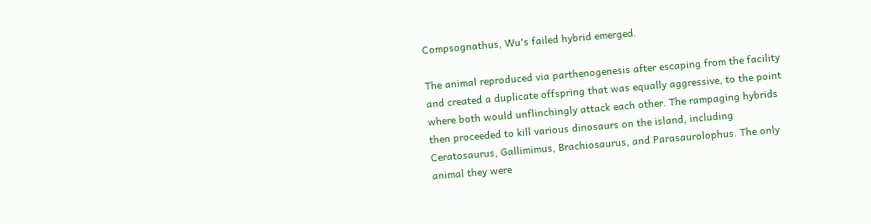Compsognathus, Wu's failed hybrid emerged.

The animal reproduced via parthenogenesis after escaping from the facility and created a duplicate offspring that was equally aggressive, to the point where both would unflinchingly attack each other. The rampaging hybrids then proceeded to kill various dinosaurs on the island, including Ceratosaurus, Gallimimus, Brachiosaurus, and Parasaurolophus. The only animal they were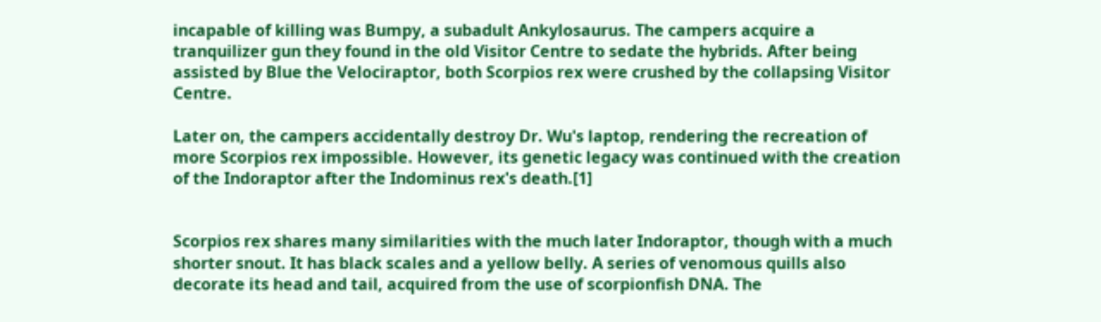incapable of killing was Bumpy, a subadult Ankylosaurus. The campers acquire a tranquilizer gun they found in the old Visitor Centre to sedate the hybrids. After being assisted by Blue the Velociraptor, both Scorpios rex were crushed by the collapsing Visitor Centre.

Later on, the campers accidentally destroy Dr. Wu's laptop, rendering the recreation of more Scorpios rex impossible. However, its genetic legacy was continued with the creation of the Indoraptor after the Indominus rex's death.[1]


Scorpios rex shares many similarities with the much later Indoraptor, though with a much shorter snout. It has black scales and a yellow belly. A series of venomous quills also decorate its head and tail, acquired from the use of scorpionfish DNA. The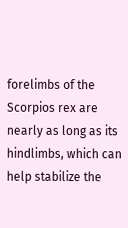forelimbs of the Scorpios rex are nearly as long as its hindlimbs, which can help stabilize the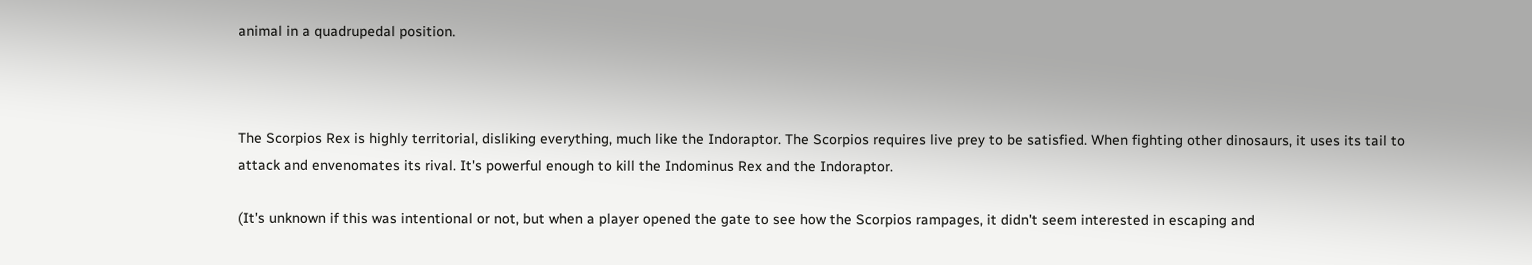animal in a quadrupedal position.



The Scorpios Rex is highly territorial, disliking everything, much like the Indoraptor. The Scorpios requires live prey to be satisfied. When fighting other dinosaurs, it uses its tail to attack and envenomates its rival. It's powerful enough to kill the Indominus Rex and the Indoraptor.

(It's unknown if this was intentional or not, but when a player opened the gate to see how the Scorpios rampages, it didn't seem interested in escaping and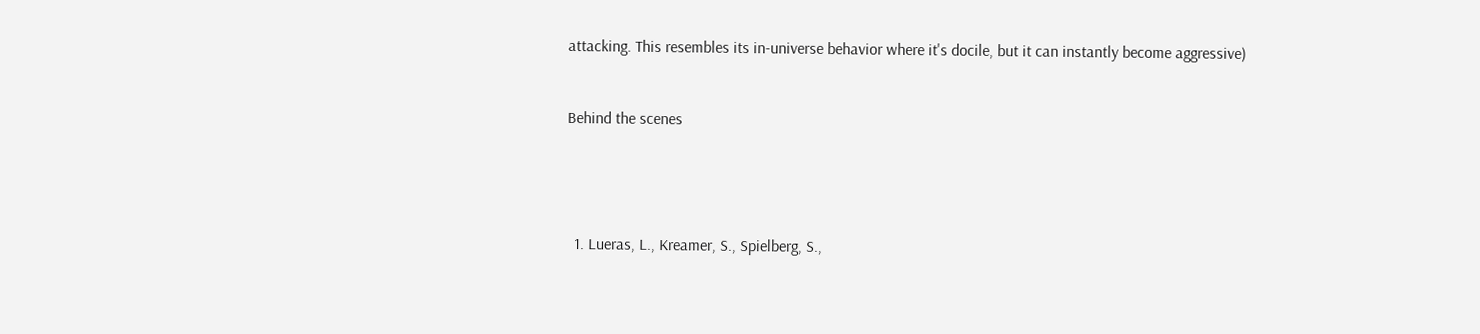attacking. This resembles its in-universe behavior where it's docile, but it can instantly become aggressive)



Behind the scenes






  1. Lueras, L., Kreamer, S., Spielberg, S.,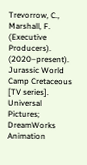Trevorrow, C., Marshall, F. (Executive Producers). (2020–present). Jurassic World Camp Cretaceous [TV series]. Universal Pictures; DreamWorks Animation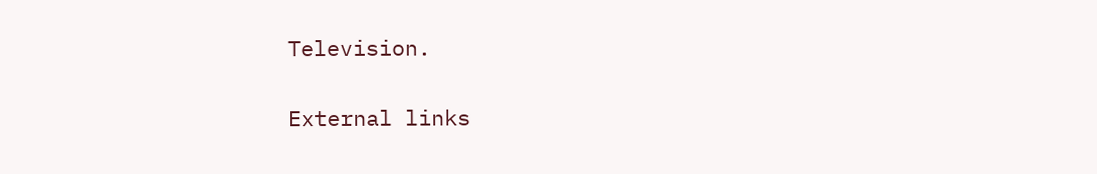Television.

External links